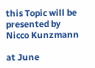this Topic will be presented by Nicco Kunzmann

at June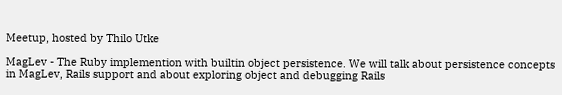Meetup, hosted by Thilo Utke

MagLev - The Ruby implemention with builtin object persistence. We will talk about persistence concepts in MagLev, Rails support and about exploring object and debugging Rails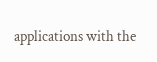applications with the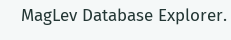MagLev Database Explorer.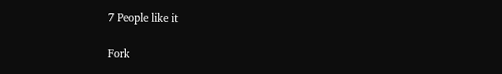7 People like it

Fork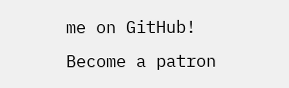me on GitHub!
Become a patron